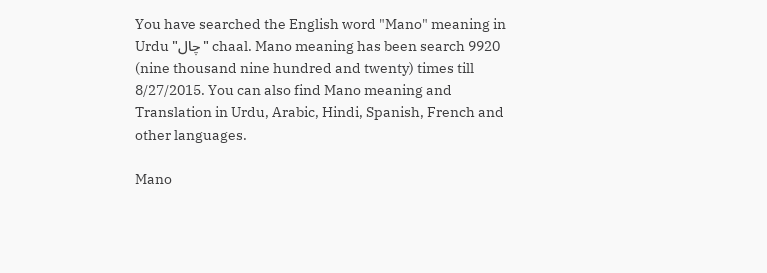You have searched the English word "Mano" meaning in Urdu "چال" chaal. Mano meaning has been search 9920 (nine thousand nine hundred and twenty) times till 8/27/2015. You can also find Mano meaning and Translation in Urdu, Arabic, Hindi, Spanish, French and other languages.

Mano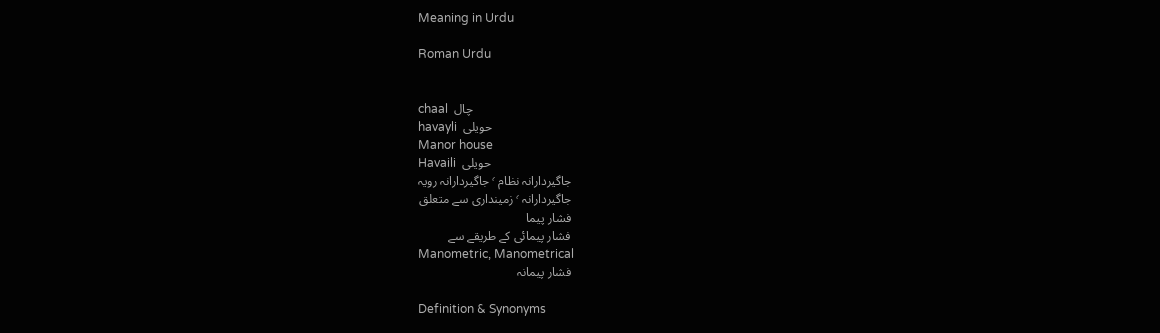Meaning in Urdu

Roman Urdu


chaal  چال
havayli  حویلی
Manor house
Havaili  حویلی
 جاگیردارانہ نظام ٬ جاگیردارانہ رویہ
 جاگیردارانہ ٬ زمینداری سے متعلق
 فشار پیما
 فشار پیمائی کے طریقے سے
Manometric, Manometrical
 فشار پیمانہ

Definition & Synonyms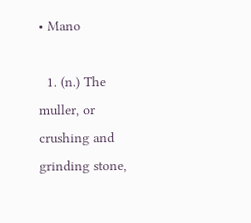• Mano

  1. (n.) The muller, or crushing and grinding stone,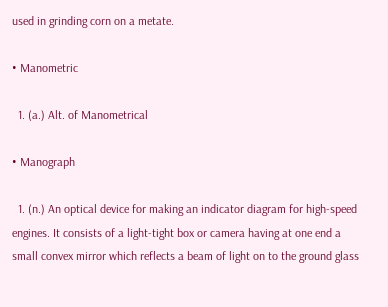used in grinding corn on a metate.

• Manometric

  1. (a.) Alt. of Manometrical

• Manograph

  1. (n.) An optical device for making an indicator diagram for high-speed engines. It consists of a light-tight box or camera having at one end a small convex mirror which reflects a beam of light on to the ground glass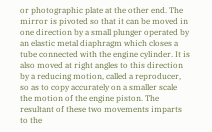or photographic plate at the other end. The mirror is pivoted so that it can be moved in one direction by a small plunger operated by an elastic metal diaphragm which closes a tube connected with the engine cylinder. It is also moved at right angles to this direction by a reducing motion, called a reproducer, so as to copy accurately on a smaller scale the motion of the engine piston. The resultant of these two movements imparts to the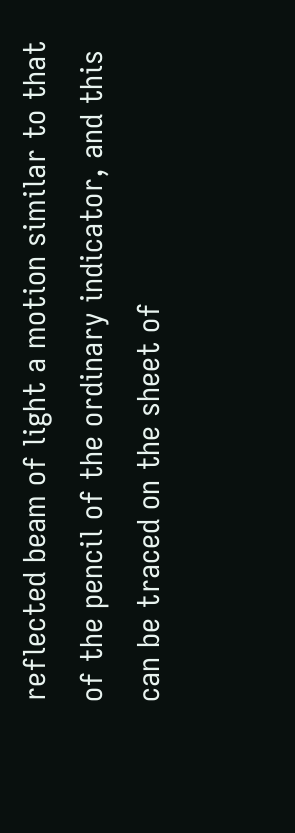reflected beam of light a motion similar to that of the pencil of the ordinary indicator, and this can be traced on the sheet of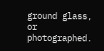ground glass, or photographed.